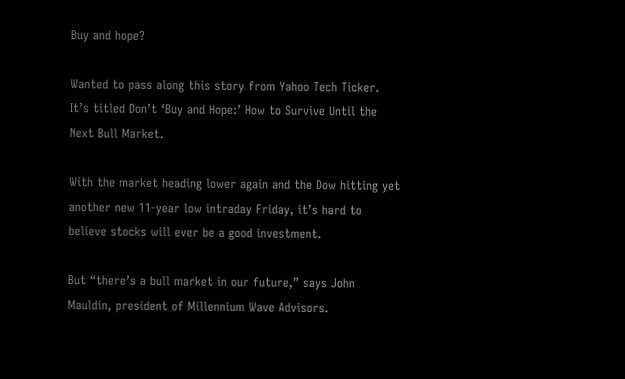Buy and hope?

Wanted to pass along this story from Yahoo Tech Ticker.  It’s titled Don’t ‘Buy and Hope:’ How to Survive Until the Next Bull Market.

With the market heading lower again and the Dow hitting yet another new 11-year low intraday Friday, it’s hard to believe stocks will ever be a good investment.

But “there’s a bull market in our future,” says John Mauldin, president of Millennium Wave Advisors.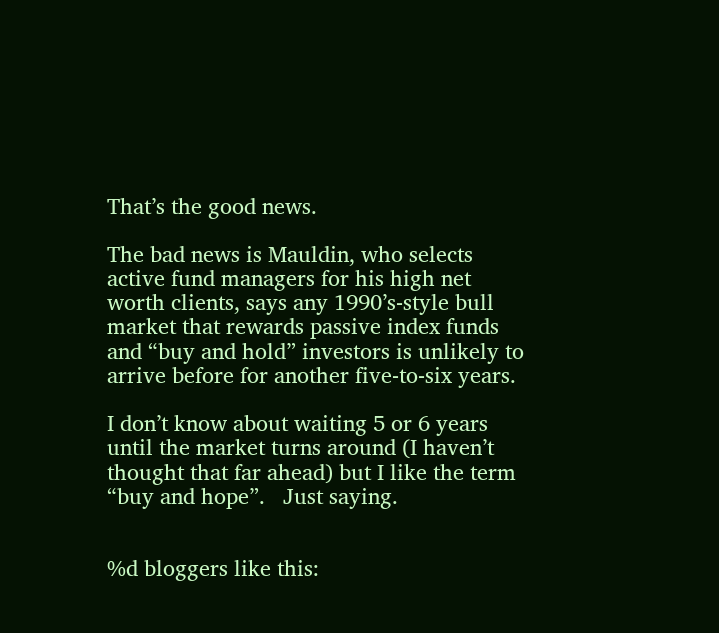That’s the good news.

The bad news is Mauldin, who selects active fund managers for his high net worth clients, says any 1990’s-style bull market that rewards passive index funds and “buy and hold” investors is unlikely to arrive before for another five-to-six years.

I don’t know about waiting 5 or 6 years until the market turns around (I haven’t thought that far ahead) but I like the term “buy and hope”.   Just saying.


%d bloggers like this: